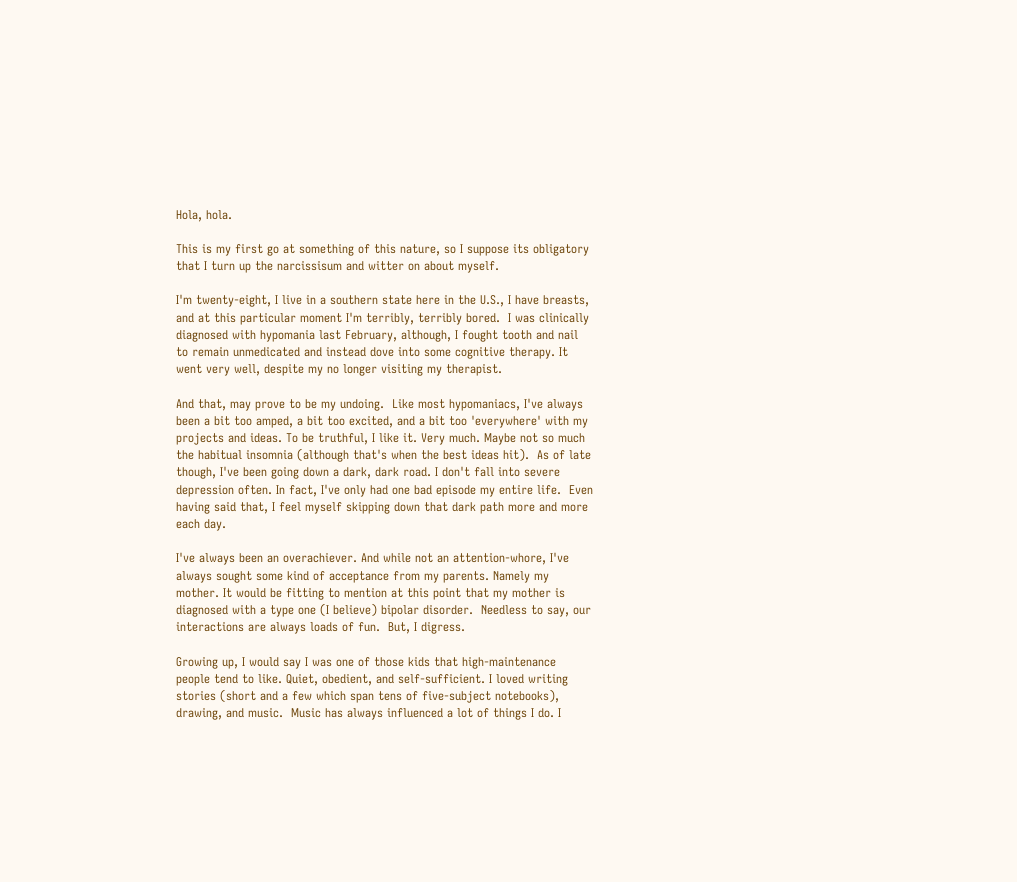Hola, hola.

This is my first go at something of this nature, so I suppose its obligatory that I turn up the narcissisum and witter on about myself.

I'm twenty-eight, I live in a southern state here in the U.S., I have breasts, and at this particular moment I'm terribly, terribly bored.  I was clinically diagnosed with hypomania last February, although, I fought tooth and nail to remain unmedicated and instead dove into some cognitive therapy. It went very well, despite my no longer visiting my therapist.

And that, may prove to be my undoing.  Like most hypomaniacs, I've always been a bit too amped, a bit too excited, and a bit too 'everywhere' with my projects and ideas. To be truthful, I like it. Very much. Maybe not so much the habitual insomnia (although that's when the best ideas hit).  As of late though, I've been going down a dark, dark road. I don't fall into severe depression often. In fact, I've only had one bad episode my entire life.  Even having said that, I feel myself skipping down that dark path more and more each day.

I've always been an overachiever. And while not an attention-whore, I've always sought some kind of acceptance from my parents. Namely my mother. It would be fitting to mention at this point that my mother is diagnosed with a type one (I believe) bipolar disorder.  Needless to say, our interactions are always loads of fun.  But, I digress.

Growing up, I would say I was one of those kids that high-maintenance people tend to like. Quiet, obedient, and self-sufficient. I loved writing stories (short and a few which span tens of five-subject notebooks), drawing, and music.  Music has always influenced a lot of things I do. I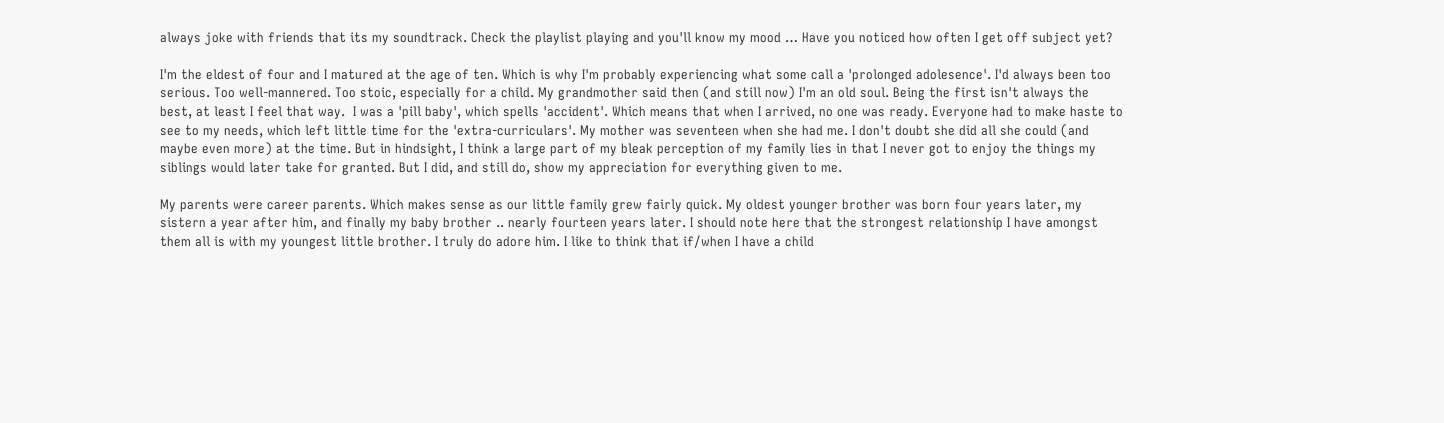always joke with friends that its my soundtrack. Check the playlist playing and you'll know my mood … Have you noticed how often I get off subject yet?

I'm the eldest of four and I matured at the age of ten. Which is why I'm probably experiencing what some call a 'prolonged adolesence'. I'd always been too serious. Too well-mannered. Too stoic, especially for a child. My grandmother said then (and still now) I'm an old soul. Being the first isn't always the best, at least I feel that way.  I was a 'pill baby', which spells 'accident'. Which means that when I arrived, no one was ready. Everyone had to make haste to see to my needs, which left little time for the 'extra-curriculars'. My mother was seventeen when she had me. I don't doubt she did all she could (and maybe even more) at the time. But in hindsight, I think a large part of my bleak perception of my family lies in that I never got to enjoy the things my siblings would later take for granted. But I did, and still do, show my appreciation for everything given to me.

My parents were career parents. Which makes sense as our little family grew fairly quick. My oldest younger brother was born four years later, my sistern a year after him, and finally my baby brother .. nearly fourteen years later. I should note here that the strongest relationship I have amongst them all is with my youngest little brother. I truly do adore him. I like to think that if/when I have a child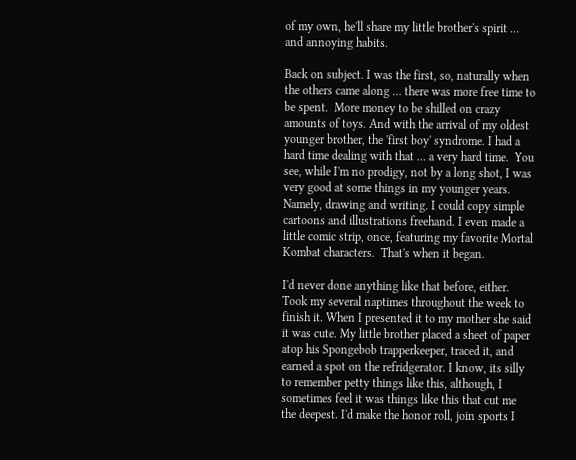of my own, he'll share my little brother's spirit … and annoying habits.

Back on subject. I was the first, so, naturally when the others came along … there was more free time to be spent.  More money to be shilled on crazy amounts of toys. And with the arrival of my oldest younger brother, the 'first boy' syndrome. I had a hard time dealing with that … a very hard time.  You see, while I'm no prodigy, not by a long shot, I was very good at some things in my younger years. Namely, drawing and writing. I could copy simple cartoons and illustrations freehand. I even made a little comic strip, once, featuring my favorite Mortal Kombat characters.  That's when it began.

I'd never done anything like that before, either. Took my several naptimes throughout the week to finish it. When I presented it to my mother she said it was cute. My little brother placed a sheet of paper atop his Spongebob trapperkeeper, traced it, and earned a spot on the refridgerator. I know, its silly to remember petty things like this, although, I sometimes feel it was things like this that cut me the deepest. I'd make the honor roll, join sports I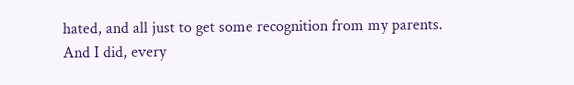hated, and all just to get some recognition from my parents. And I did, every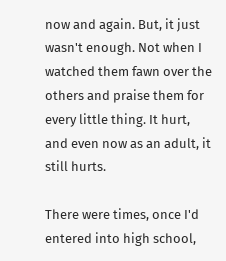now and again. But, it just wasn't enough. Not when I watched them fawn over the others and praise them for every little thing. It hurt, and even now as an adult, it still hurts.

There were times, once I'd entered into high school,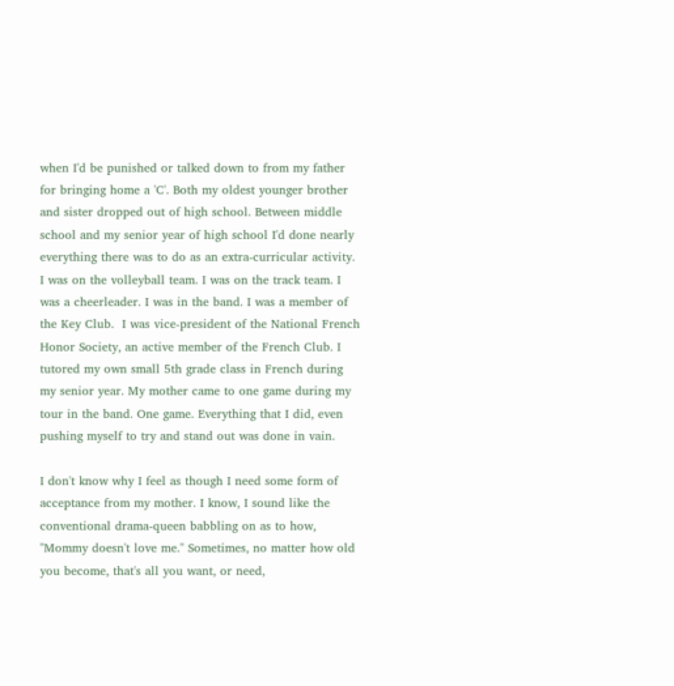when I'd be punished or talked down to from my father for bringing home a 'C'. Both my oldest younger brother and sister dropped out of high school. Between middle school and my senior year of high school I'd done nearly everything there was to do as an extra-curricular activity. I was on the volleyball team. I was on the track team. I was a cheerleader. I was in the band. I was a member of the Key Club.  I was vice-president of the National French Honor Society, an active member of the French Club. I tutored my own small 5th grade class in French during my senior year. My mother came to one game during my tour in the band. One game. Everything that I did, even pushing myself to try and stand out was done in vain.

I don't know why I feel as though I need some form of acceptance from my mother. I know, I sound like the conventional drama-queen babbling on as to how, "Mommy doesn't love me." Sometimes, no matter how old you become, that's all you want, or need,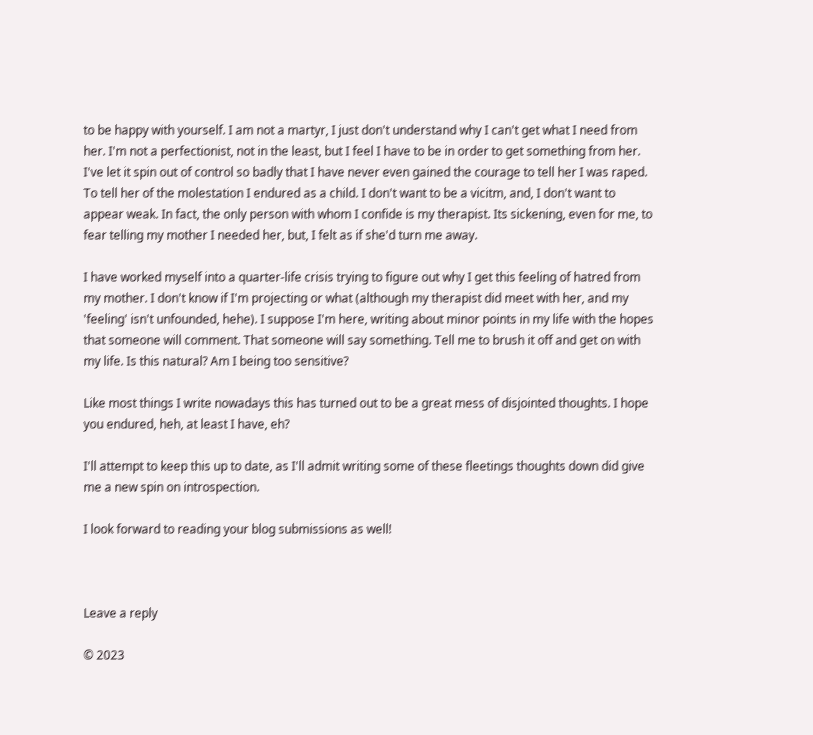to be happy with yourself. I am not a martyr, I just don't understand why I can't get what I need from her. I'm not a perfectionist, not in the least, but I feel I have to be in order to get something from her. I've let it spin out of control so badly that I have never even gained the courage to tell her I was raped. To tell her of the molestation I endured as a child. I don't want to be a vicitm, and, I don't want to appear weak. In fact, the only person with whom I confide is my therapist. Its sickening, even for me, to fear telling my mother I needed her, but, I felt as if she'd turn me away.

I have worked myself into a quarter-life crisis trying to figure out why I get this feeling of hatred from my mother. I don't know if I'm projecting or what (although my therapist did meet with her, and my 'feeling' isn't unfounded, hehe). I suppose I'm here, writing about minor points in my life with the hopes that someone will comment. That someone will say something. Tell me to brush it off and get on with my life. Is this natural? Am I being too sensitive?

Like most things I write nowadays this has turned out to be a great mess of disjointed thoughts. I hope you endured, heh, at least I have, eh?

I'll attempt to keep this up to date, as I'll admit writing some of these fleetings thoughts down did give me a new spin on introspection.

I look forward to reading your blog submissions as well!



Leave a reply

© 2023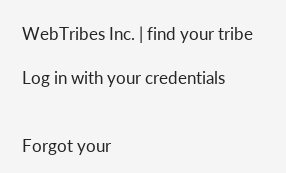WebTribes Inc. | find your tribe

Log in with your credentials


Forgot your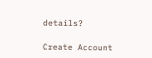details?

Create Account